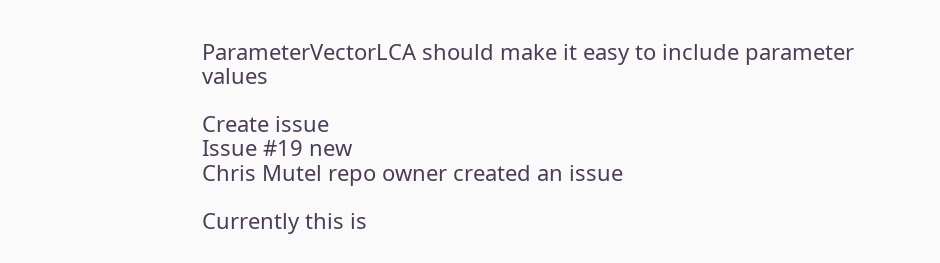ParameterVectorLCA should make it easy to include parameter values

Create issue
Issue #19 new
Chris Mutel repo owner created an issue

Currently this is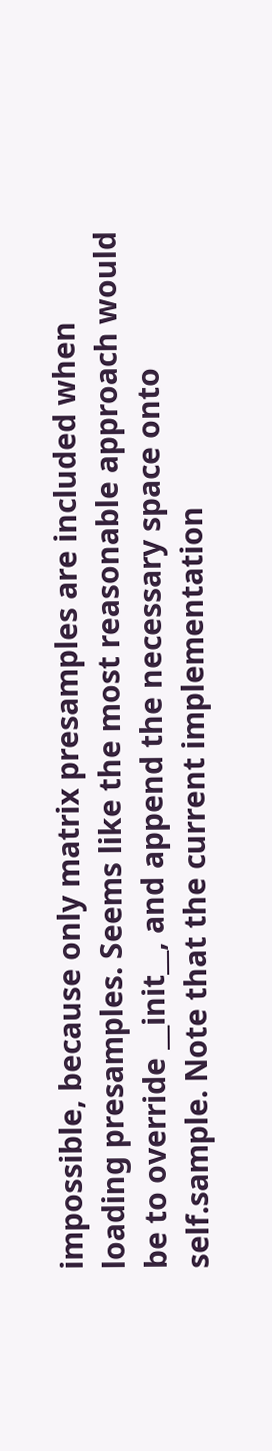impossible, because only matrix presamples are included when loading presamples. Seems like the most reasonable approach would be to override __init__, and append the necessary space onto self.sample. Note that the current implementation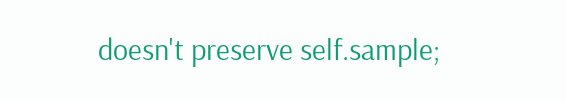doesn't preserve self.sample;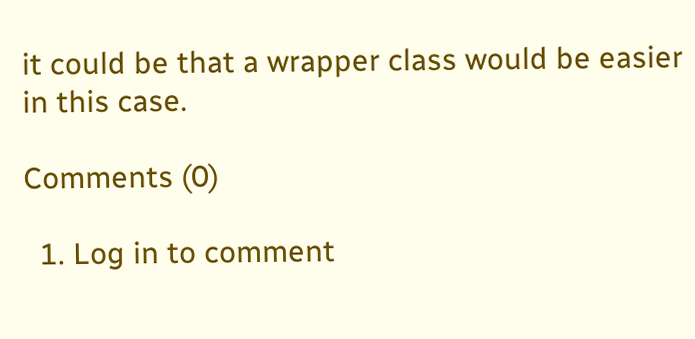it could be that a wrapper class would be easier in this case.

Comments (0)

  1. Log in to comment